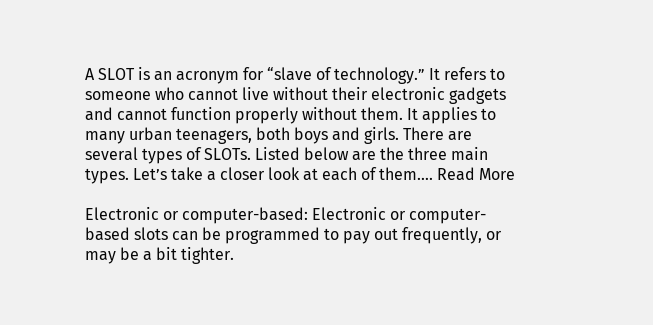A SLOT is an acronym for “slave of technology.” It refers to someone who cannot live without their electronic gadgets and cannot function properly without them. It applies to many urban teenagers, both boys and girls. There are several types of SLOTs. Listed below are the three main types. Let’s take a closer look at each of them…. Read More

Electronic or computer-based: Electronic or computer-based slots can be programmed to pay out frequently, or may be a bit tighter.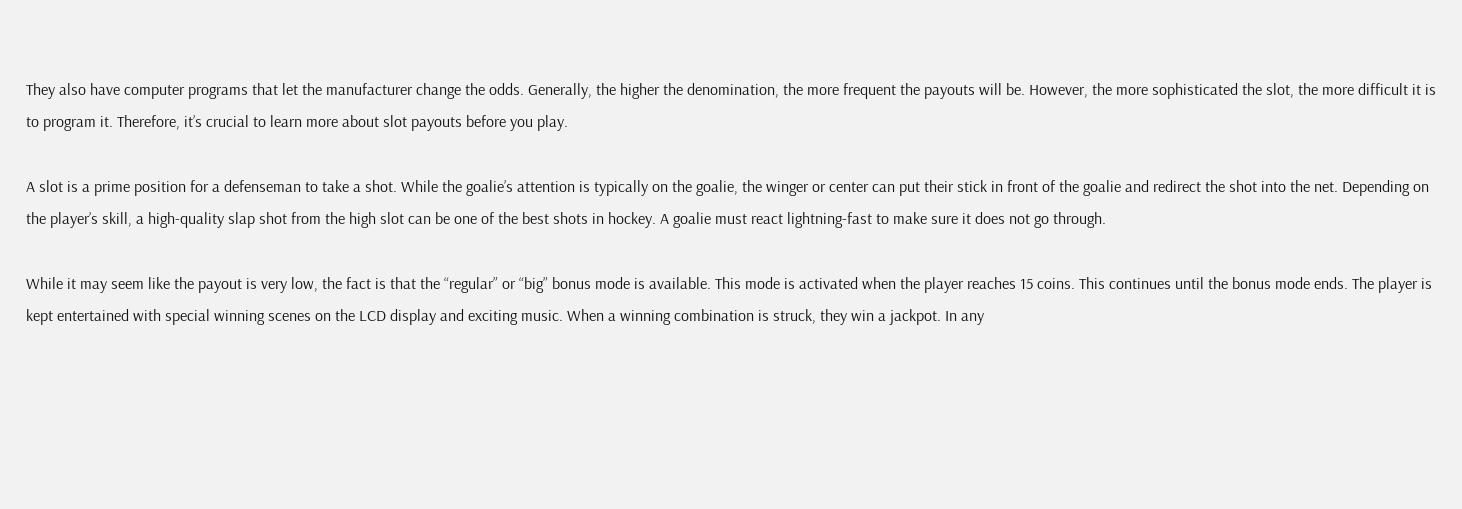They also have computer programs that let the manufacturer change the odds. Generally, the higher the denomination, the more frequent the payouts will be. However, the more sophisticated the slot, the more difficult it is to program it. Therefore, it’s crucial to learn more about slot payouts before you play.

A slot is a prime position for a defenseman to take a shot. While the goalie’s attention is typically on the goalie, the winger or center can put their stick in front of the goalie and redirect the shot into the net. Depending on the player’s skill, a high-quality slap shot from the high slot can be one of the best shots in hockey. A goalie must react lightning-fast to make sure it does not go through.

While it may seem like the payout is very low, the fact is that the “regular” or “big” bonus mode is available. This mode is activated when the player reaches 15 coins. This continues until the bonus mode ends. The player is kept entertained with special winning scenes on the LCD display and exciting music. When a winning combination is struck, they win a jackpot. In any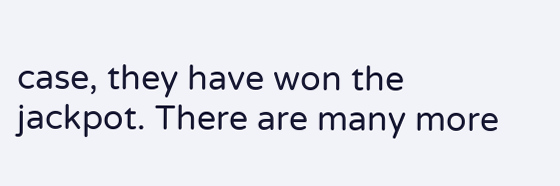case, they have won the jackpot. There are many more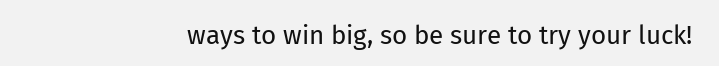ways to win big, so be sure to try your luck!